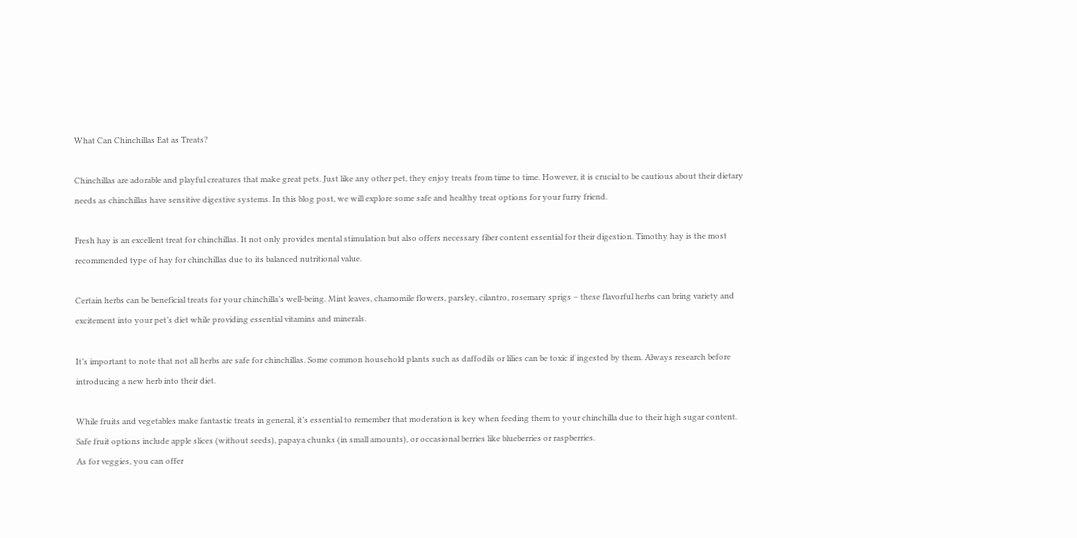What Can Chinchillas Eat as Treats?

Chinchillas are adorable and playful creatures that make great pets. Just like any other pet, they enjoy treats from time to time. However, it is crucial to be cautious about their dietary needs as chinchillas have sensitive digestive systems. In this blog post, we will explore some safe and healthy treat options for your furry friend.

Fresh hay is an excellent treat for chinchillas. It not only provides mental stimulation but also offers necessary fiber content essential for their digestion. Timothy hay is the most recommended type of hay for chinchillas due to its balanced nutritional value.

Certain herbs can be beneficial treats for your chinchilla’s well-being. Mint leaves, chamomile flowers, parsley, cilantro, rosemary sprigs – these flavorful herbs can bring variety and excitement into your pet’s diet while providing essential vitamins and minerals.

It’s important to note that not all herbs are safe for chinchillas. Some common household plants such as daffodils or lilies can be toxic if ingested by them. Always research before introducing a new herb into their diet.

While fruits and vegetables make fantastic treats in general, it’s essential to remember that moderation is key when feeding them to your chinchilla due to their high sugar content.
Safe fruit options include apple slices (without seeds), papaya chunks (in small amounts), or occasional berries like blueberries or raspberries.
As for veggies, you can offer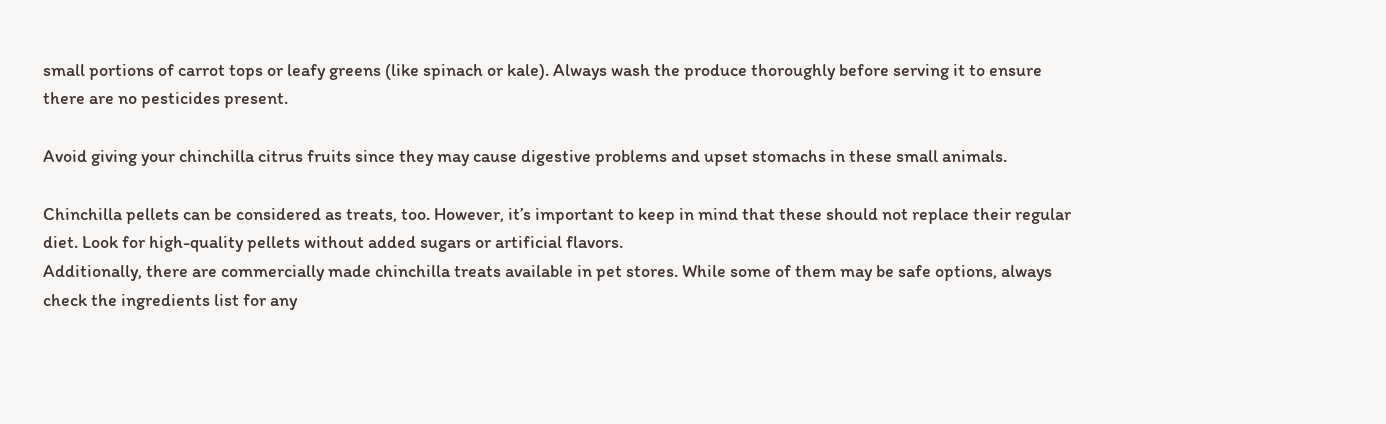small portions of carrot tops or leafy greens (like spinach or kale). Always wash the produce thoroughly before serving it to ensure there are no pesticides present.

Avoid giving your chinchilla citrus fruits since they may cause digestive problems and upset stomachs in these small animals.

Chinchilla pellets can be considered as treats, too. However, it’s important to keep in mind that these should not replace their regular diet. Look for high-quality pellets without added sugars or artificial flavors.
Additionally, there are commercially made chinchilla treats available in pet stores. While some of them may be safe options, always check the ingredients list for any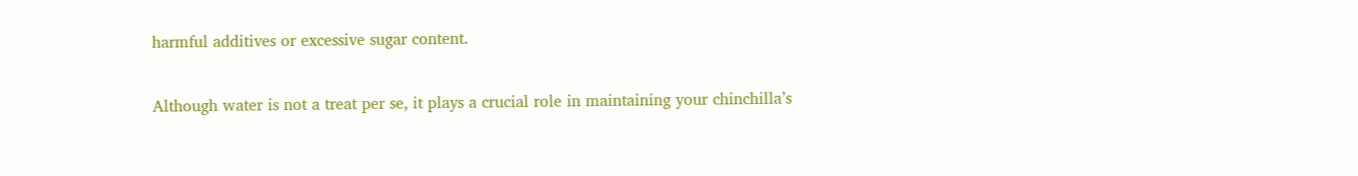harmful additives or excessive sugar content.

Although water is not a treat per se, it plays a crucial role in maintaining your chinchilla’s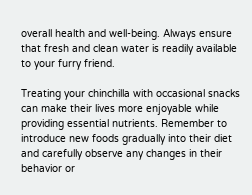overall health and well-being. Always ensure that fresh and clean water is readily available to your furry friend.

Treating your chinchilla with occasional snacks can make their lives more enjoyable while providing essential nutrients. Remember to introduce new foods gradually into their diet and carefully observe any changes in their behavior or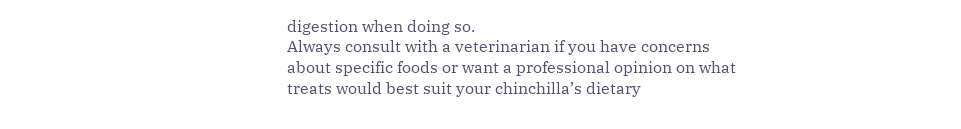digestion when doing so.
Always consult with a veterinarian if you have concerns about specific foods or want a professional opinion on what treats would best suit your chinchilla’s dietary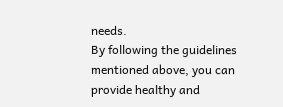needs.
By following the guidelines mentioned above, you can provide healthy and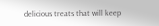delicious treats that will keep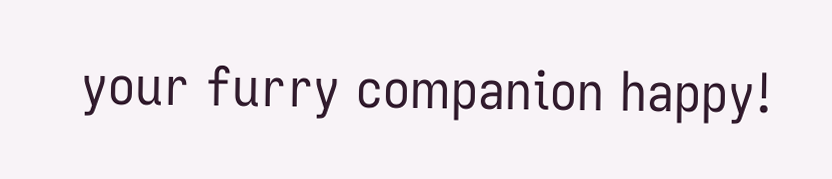your furry companion happy!